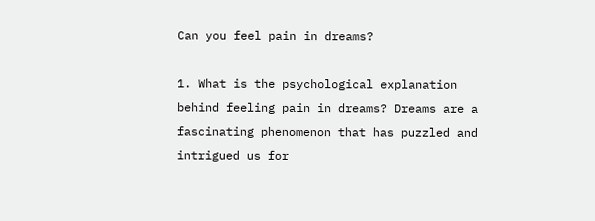Can you feel pain in dreams?

1. What is the psychological explanation behind feeling pain in dreams? Dreams are a fascinating phenomenon that has puzzled and intrigued us for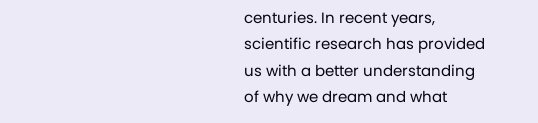centuries. In recent years, scientific research has provided us with a better understanding of why we dream and what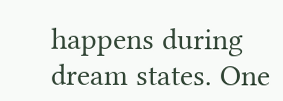happens during dream states. One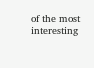of the most interesting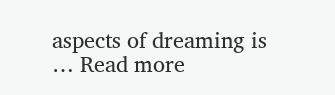aspects of dreaming is … Read more